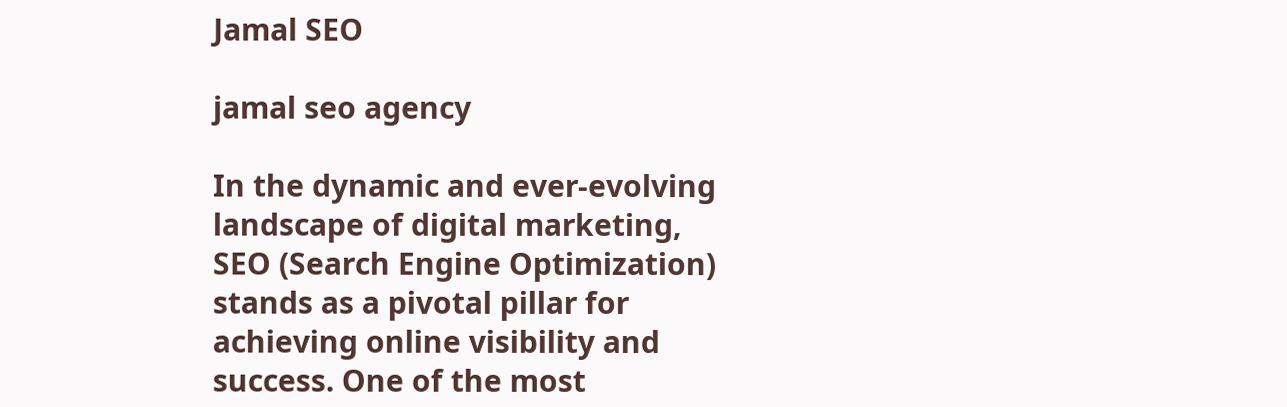Jamal SEO

jamal seo agency

In the dynamic and ever-evolving landscape of digital marketing, SEO (Search Engine Optimization) stands as a pivotal pillar for achieving online visibility and success. One of the most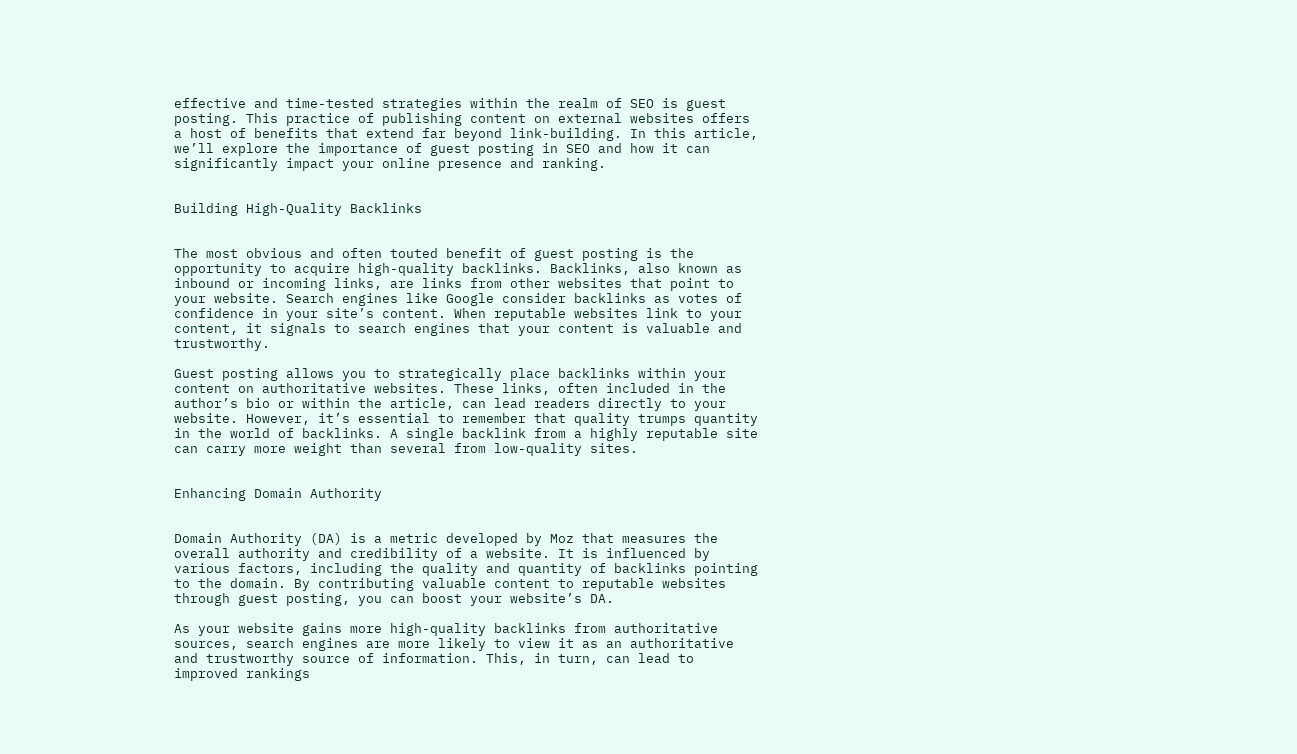effective and time-tested strategies within the realm of SEO is guest posting. This practice of publishing content on external websites offers a host of benefits that extend far beyond link-building. In this article, we’ll explore the importance of guest posting in SEO and how it can significantly impact your online presence and ranking.


Building High-Quality Backlinks


The most obvious and often touted benefit of guest posting is the opportunity to acquire high-quality backlinks. Backlinks, also known as inbound or incoming links, are links from other websites that point to your website. Search engines like Google consider backlinks as votes of confidence in your site’s content. When reputable websites link to your content, it signals to search engines that your content is valuable and trustworthy.

Guest posting allows you to strategically place backlinks within your content on authoritative websites. These links, often included in the author’s bio or within the article, can lead readers directly to your website. However, it’s essential to remember that quality trumps quantity in the world of backlinks. A single backlink from a highly reputable site can carry more weight than several from low-quality sites.


Enhancing Domain Authority


Domain Authority (DA) is a metric developed by Moz that measures the overall authority and credibility of a website. It is influenced by various factors, including the quality and quantity of backlinks pointing to the domain. By contributing valuable content to reputable websites through guest posting, you can boost your website’s DA.

As your website gains more high-quality backlinks from authoritative sources, search engines are more likely to view it as an authoritative and trustworthy source of information. This, in turn, can lead to improved rankings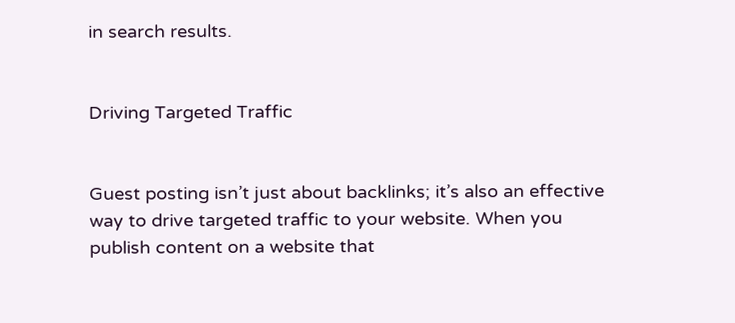in search results.


Driving Targeted Traffic


Guest posting isn’t just about backlinks; it’s also an effective way to drive targeted traffic to your website. When you publish content on a website that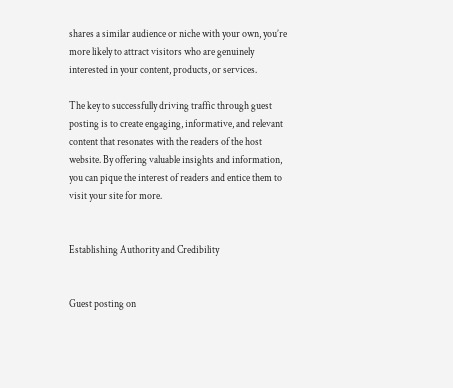shares a similar audience or niche with your own, you’re more likely to attract visitors who are genuinely interested in your content, products, or services.

The key to successfully driving traffic through guest posting is to create engaging, informative, and relevant content that resonates with the readers of the host website. By offering valuable insights and information, you can pique the interest of readers and entice them to visit your site for more.


Establishing Authority and Credibility


Guest posting on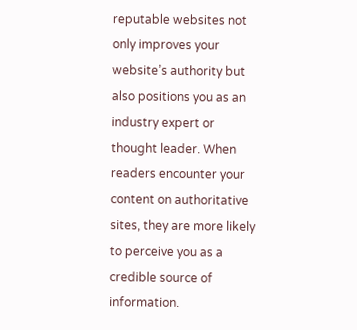reputable websites not only improves your website’s authority but also positions you as an industry expert or thought leader. When readers encounter your content on authoritative sites, they are more likely to perceive you as a credible source of information.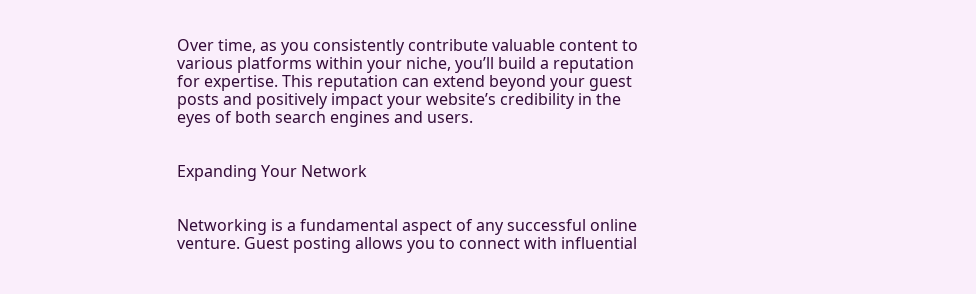Over time, as you consistently contribute valuable content to various platforms within your niche, you’ll build a reputation for expertise. This reputation can extend beyond your guest posts and positively impact your website’s credibility in the eyes of both search engines and users.


Expanding Your Network


Networking is a fundamental aspect of any successful online venture. Guest posting allows you to connect with influential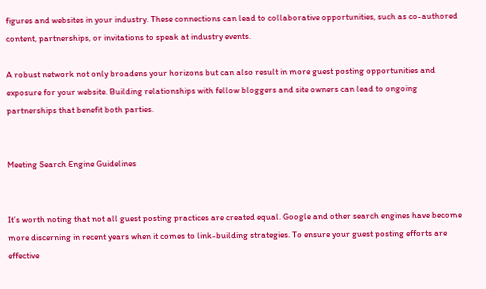figures and websites in your industry. These connections can lead to collaborative opportunities, such as co-authored content, partnerships, or invitations to speak at industry events.

A robust network not only broadens your horizons but can also result in more guest posting opportunities and exposure for your website. Building relationships with fellow bloggers and site owners can lead to ongoing partnerships that benefit both parties.


Meeting Search Engine Guidelines


It’s worth noting that not all guest posting practices are created equal. Google and other search engines have become more discerning in recent years when it comes to link-building strategies. To ensure your guest posting efforts are effective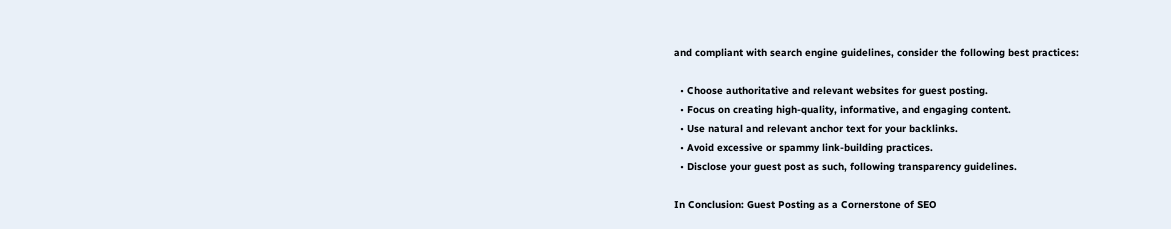and compliant with search engine guidelines, consider the following best practices:

  • Choose authoritative and relevant websites for guest posting.
  • Focus on creating high-quality, informative, and engaging content.
  • Use natural and relevant anchor text for your backlinks.
  • Avoid excessive or spammy link-building practices.
  • Disclose your guest post as such, following transparency guidelines.

In Conclusion: Guest Posting as a Cornerstone of SEO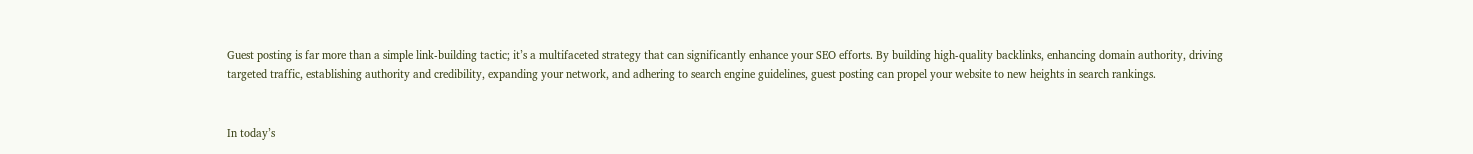Guest posting is far more than a simple link-building tactic; it’s a multifaceted strategy that can significantly enhance your SEO efforts. By building high-quality backlinks, enhancing domain authority, driving targeted traffic, establishing authority and credibility, expanding your network, and adhering to search engine guidelines, guest posting can propel your website to new heights in search rankings.


In today’s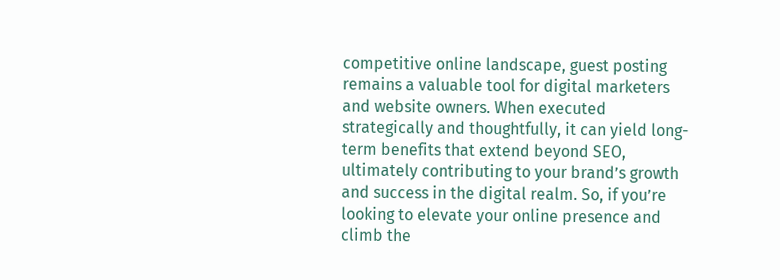competitive online landscape, guest posting remains a valuable tool for digital marketers and website owners. When executed strategically and thoughtfully, it can yield long-term benefits that extend beyond SEO, ultimately contributing to your brand’s growth and success in the digital realm. So, if you’re looking to elevate your online presence and climb the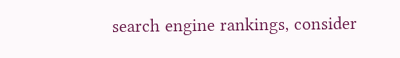search engine rankings, consider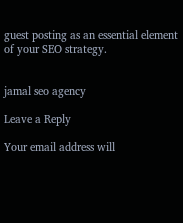guest posting as an essential element of your SEO strategy.


jamal seo agency

Leave a Reply

Your email address will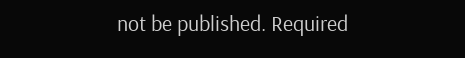not be published. Required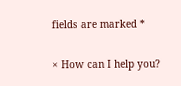fields are marked *

× How can I help you?